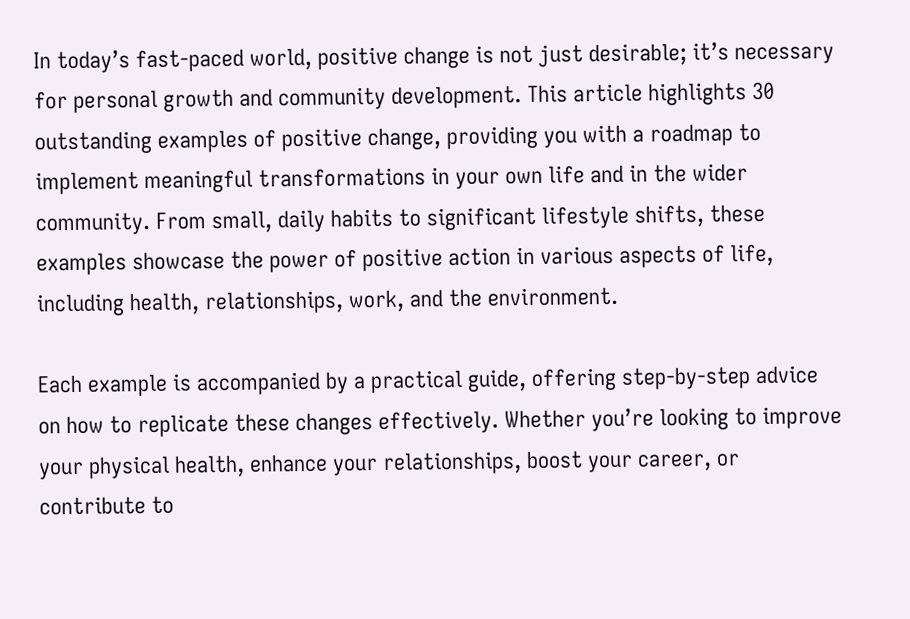In today’s fast-paced world, positive change is not just desirable; it’s necessary for personal growth and community development. This article highlights 30 outstanding examples of positive change, providing you with a roadmap to implement meaningful transformations in your own life and in the wider community. From small, daily habits to significant lifestyle shifts, these examples showcase the power of positive action in various aspects of life, including health, relationships, work, and the environment.

Each example is accompanied by a practical guide, offering step-by-step advice on how to replicate these changes effectively. Whether you’re looking to improve your physical health, enhance your relationships, boost your career, or contribute to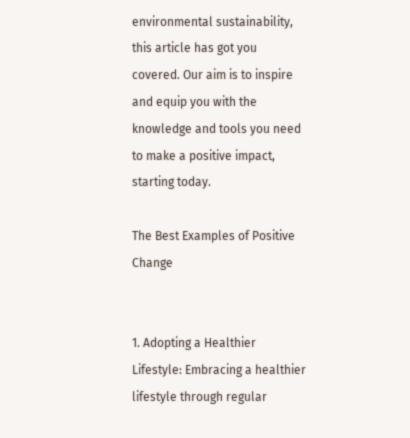environmental sustainability, this article has got you covered. Our aim is to inspire and equip you with the knowledge and tools you need to make a positive impact, starting today.

The Best Examples of Positive Change


1. Adopting a Healthier Lifestyle: Embracing a healthier lifestyle through regular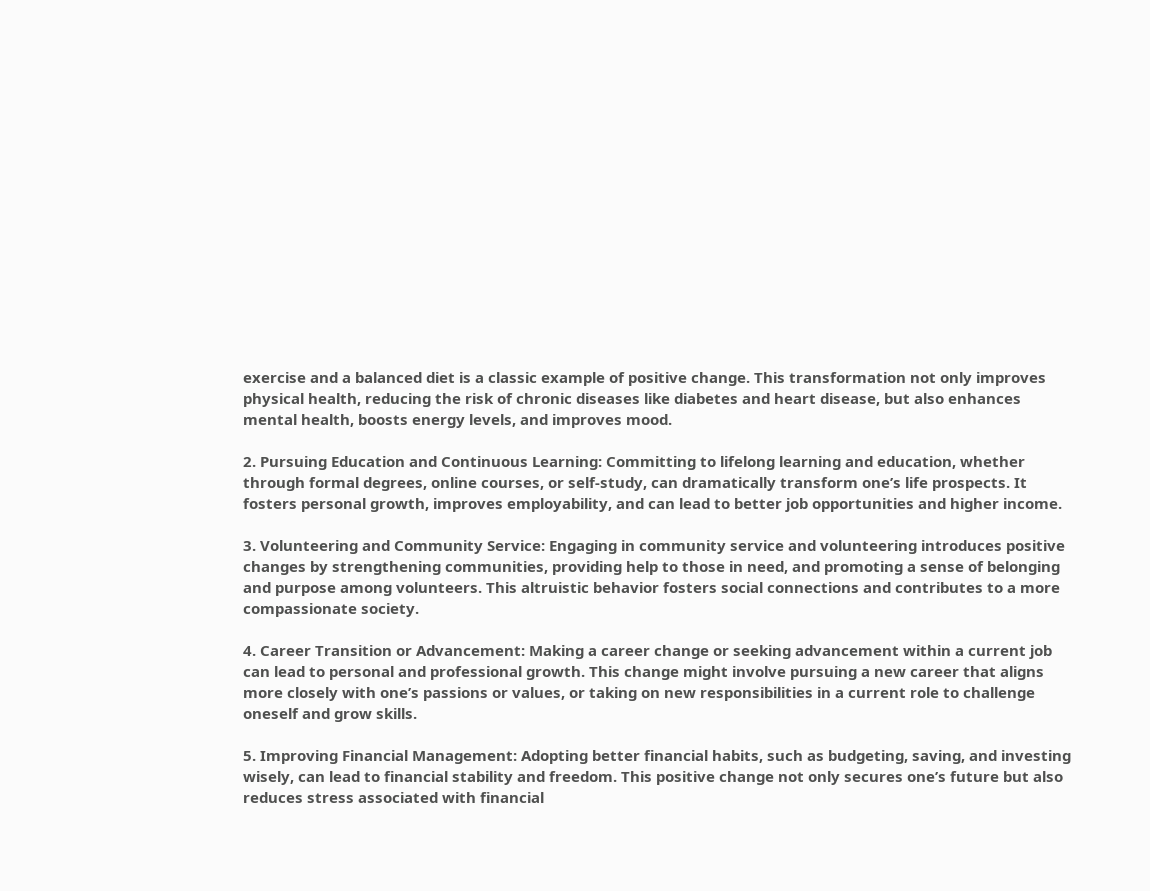exercise and a balanced diet is a classic example of positive change. This transformation not only improves physical health, reducing the risk of chronic diseases like diabetes and heart disease, but also enhances mental health, boosts energy levels, and improves mood.

2. Pursuing Education and Continuous Learning: Committing to lifelong learning and education, whether through formal degrees, online courses, or self-study, can dramatically transform one’s life prospects. It fosters personal growth, improves employability, and can lead to better job opportunities and higher income.

3. Volunteering and Community Service: Engaging in community service and volunteering introduces positive changes by strengthening communities, providing help to those in need, and promoting a sense of belonging and purpose among volunteers. This altruistic behavior fosters social connections and contributes to a more compassionate society.

4. Career Transition or Advancement: Making a career change or seeking advancement within a current job can lead to personal and professional growth. This change might involve pursuing a new career that aligns more closely with one’s passions or values, or taking on new responsibilities in a current role to challenge oneself and grow skills.

5. Improving Financial Management: Adopting better financial habits, such as budgeting, saving, and investing wisely, can lead to financial stability and freedom. This positive change not only secures one’s future but also reduces stress associated with financial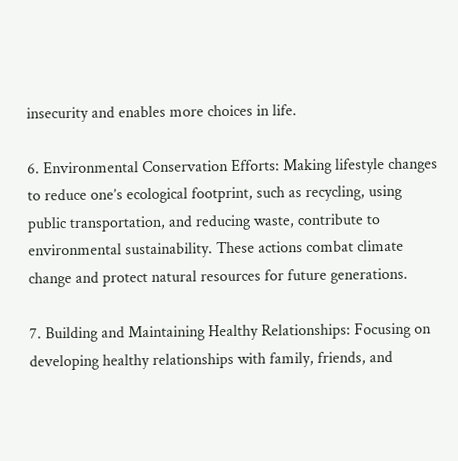insecurity and enables more choices in life.

6. Environmental Conservation Efforts: Making lifestyle changes to reduce one’s ecological footprint, such as recycling, using public transportation, and reducing waste, contribute to environmental sustainability. These actions combat climate change and protect natural resources for future generations.

7. Building and Maintaining Healthy Relationships: Focusing on developing healthy relationships with family, friends, and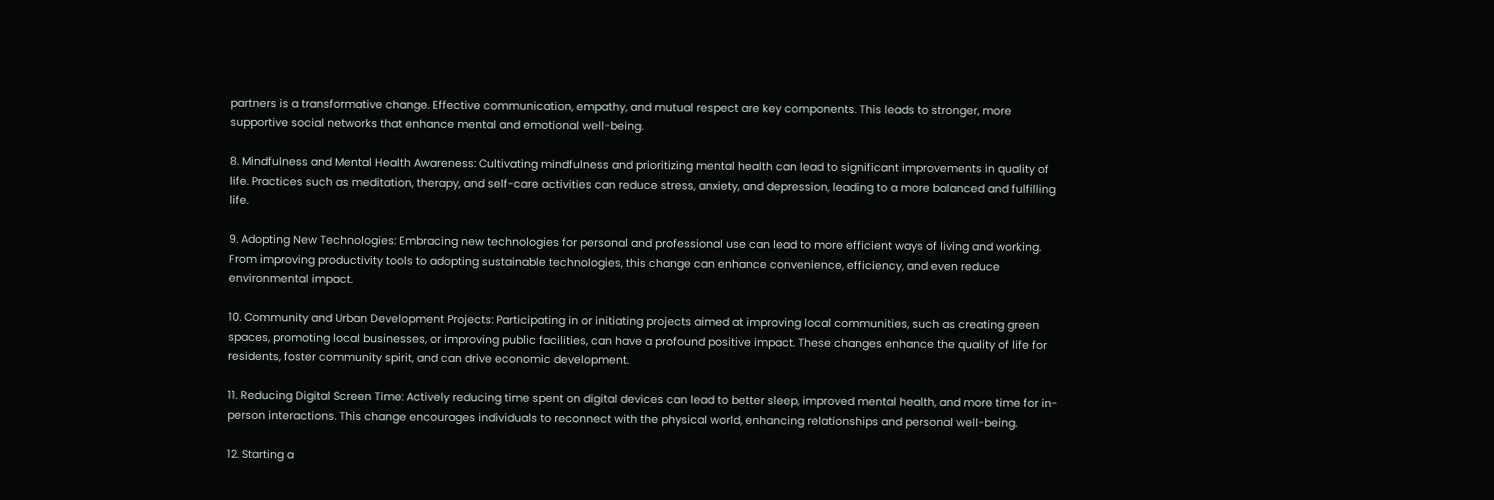partners is a transformative change. Effective communication, empathy, and mutual respect are key components. This leads to stronger, more supportive social networks that enhance mental and emotional well-being.

8. Mindfulness and Mental Health Awareness: Cultivating mindfulness and prioritizing mental health can lead to significant improvements in quality of life. Practices such as meditation, therapy, and self-care activities can reduce stress, anxiety, and depression, leading to a more balanced and fulfilling life.

9. Adopting New Technologies: Embracing new technologies for personal and professional use can lead to more efficient ways of living and working. From improving productivity tools to adopting sustainable technologies, this change can enhance convenience, efficiency, and even reduce environmental impact.

10. Community and Urban Development Projects: Participating in or initiating projects aimed at improving local communities, such as creating green spaces, promoting local businesses, or improving public facilities, can have a profound positive impact. These changes enhance the quality of life for residents, foster community spirit, and can drive economic development.

11. Reducing Digital Screen Time: Actively reducing time spent on digital devices can lead to better sleep, improved mental health, and more time for in-person interactions. This change encourages individuals to reconnect with the physical world, enhancing relationships and personal well-being.

12. Starting a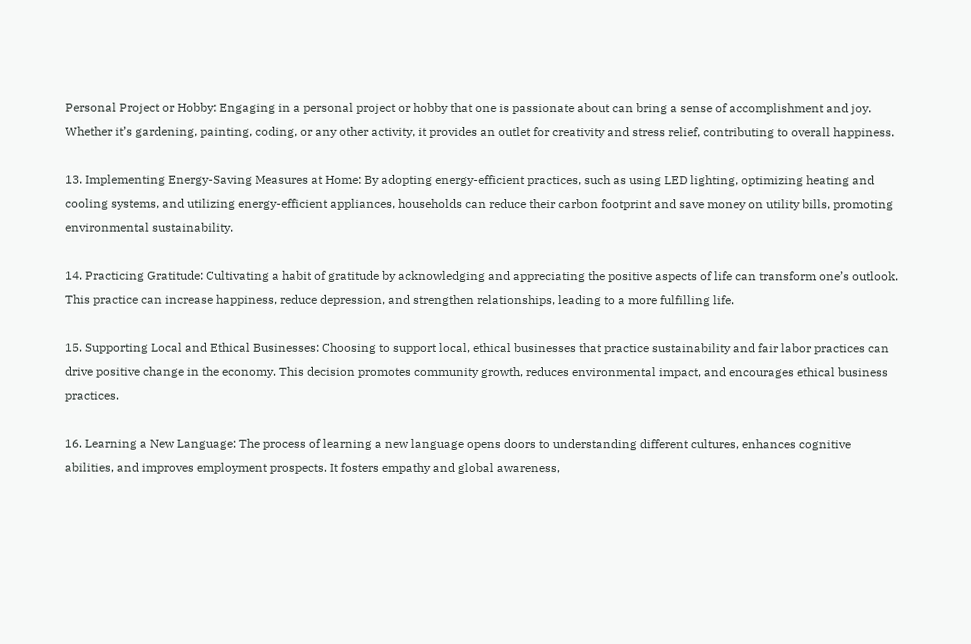Personal Project or Hobby: Engaging in a personal project or hobby that one is passionate about can bring a sense of accomplishment and joy. Whether it’s gardening, painting, coding, or any other activity, it provides an outlet for creativity and stress relief, contributing to overall happiness.

13. Implementing Energy-Saving Measures at Home: By adopting energy-efficient practices, such as using LED lighting, optimizing heating and cooling systems, and utilizing energy-efficient appliances, households can reduce their carbon footprint and save money on utility bills, promoting environmental sustainability.

14. Practicing Gratitude: Cultivating a habit of gratitude by acknowledging and appreciating the positive aspects of life can transform one’s outlook. This practice can increase happiness, reduce depression, and strengthen relationships, leading to a more fulfilling life.

15. Supporting Local and Ethical Businesses: Choosing to support local, ethical businesses that practice sustainability and fair labor practices can drive positive change in the economy. This decision promotes community growth, reduces environmental impact, and encourages ethical business practices.

16. Learning a New Language: The process of learning a new language opens doors to understanding different cultures, enhances cognitive abilities, and improves employment prospects. It fosters empathy and global awareness,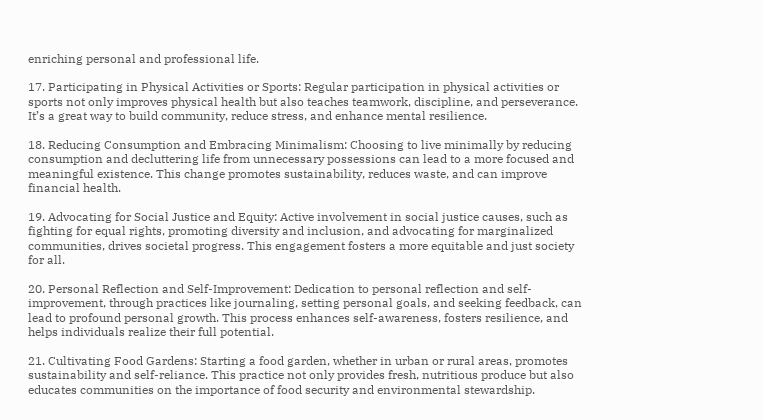enriching personal and professional life.

17. Participating in Physical Activities or Sports: Regular participation in physical activities or sports not only improves physical health but also teaches teamwork, discipline, and perseverance. It’s a great way to build community, reduce stress, and enhance mental resilience.

18. Reducing Consumption and Embracing Minimalism: Choosing to live minimally by reducing consumption and decluttering life from unnecessary possessions can lead to a more focused and meaningful existence. This change promotes sustainability, reduces waste, and can improve financial health.

19. Advocating for Social Justice and Equity: Active involvement in social justice causes, such as fighting for equal rights, promoting diversity and inclusion, and advocating for marginalized communities, drives societal progress. This engagement fosters a more equitable and just society for all.

20. Personal Reflection and Self-Improvement: Dedication to personal reflection and self-improvement, through practices like journaling, setting personal goals, and seeking feedback, can lead to profound personal growth. This process enhances self-awareness, fosters resilience, and helps individuals realize their full potential.

21. Cultivating Food Gardens: Starting a food garden, whether in urban or rural areas, promotes sustainability and self-reliance. This practice not only provides fresh, nutritious produce but also educates communities on the importance of food security and environmental stewardship.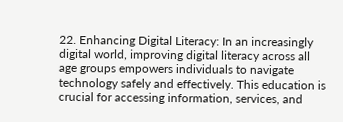22. Enhancing Digital Literacy: In an increasingly digital world, improving digital literacy across all age groups empowers individuals to navigate technology safely and effectively. This education is crucial for accessing information, services, and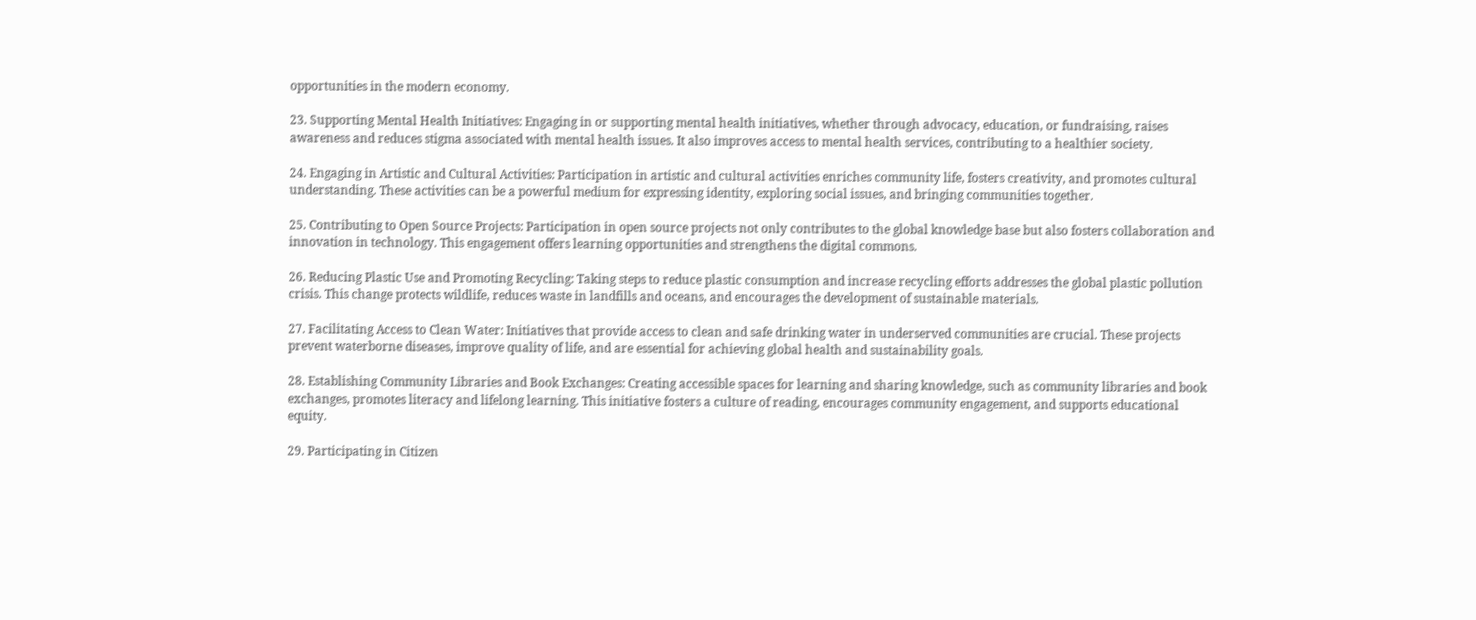opportunities in the modern economy.

23. Supporting Mental Health Initiatives: Engaging in or supporting mental health initiatives, whether through advocacy, education, or fundraising, raises awareness and reduces stigma associated with mental health issues. It also improves access to mental health services, contributing to a healthier society.

24. Engaging in Artistic and Cultural Activities: Participation in artistic and cultural activities enriches community life, fosters creativity, and promotes cultural understanding. These activities can be a powerful medium for expressing identity, exploring social issues, and bringing communities together.

25. Contributing to Open Source Projects: Participation in open source projects not only contributes to the global knowledge base but also fosters collaboration and innovation in technology. This engagement offers learning opportunities and strengthens the digital commons.

26. Reducing Plastic Use and Promoting Recycling: Taking steps to reduce plastic consumption and increase recycling efforts addresses the global plastic pollution crisis. This change protects wildlife, reduces waste in landfills and oceans, and encourages the development of sustainable materials.

27. Facilitating Access to Clean Water: Initiatives that provide access to clean and safe drinking water in underserved communities are crucial. These projects prevent waterborne diseases, improve quality of life, and are essential for achieving global health and sustainability goals.

28. Establishing Community Libraries and Book Exchanges: Creating accessible spaces for learning and sharing knowledge, such as community libraries and book exchanges, promotes literacy and lifelong learning. This initiative fosters a culture of reading, encourages community engagement, and supports educational equity.

29. Participating in Citizen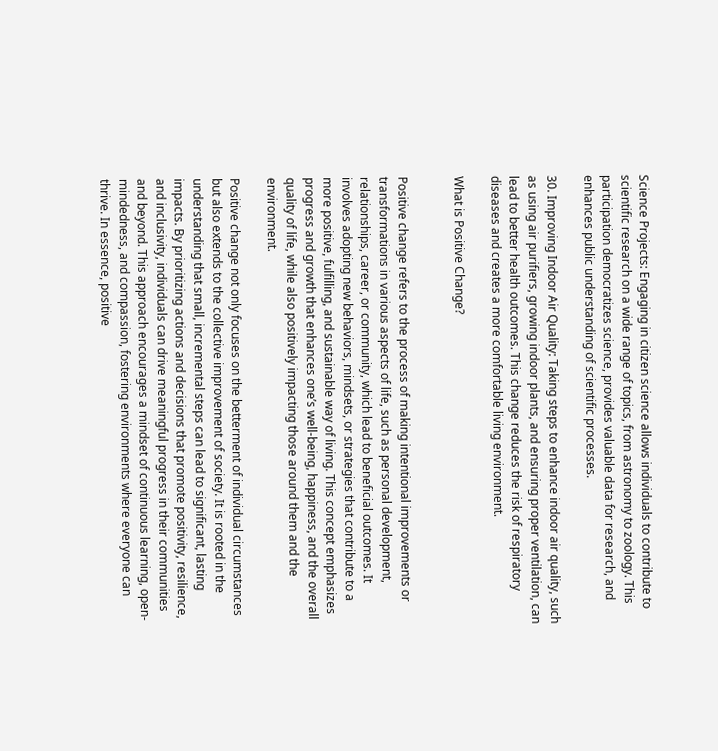Science Projects: Engaging in citizen science allows individuals to contribute to scientific research on a wide range of topics, from astronomy to zoology. This participation democratizes science, provides valuable data for research, and enhances public understanding of scientific processes.

30. Improving Indoor Air Quality: Taking steps to enhance indoor air quality, such as using air purifiers, growing indoor plants, and ensuring proper ventilation, can lead to better health outcomes. This change reduces the risk of respiratory diseases and creates a more comfortable living environment.

What is Positive Change?


Positive change refers to the process of making intentional improvements or transformations in various aspects of life, such as personal development, relationships, career, or community, which lead to beneficial outcomes. It involves adopting new behaviors, mindsets, or strategies that contribute to a more positive, fulfilling, and sustainable way of living. This concept emphasizes progress and growth that enhances one’s well-being, happiness, and the overall quality of life, while also positively impacting those around them and the environment.

Positive change not only focuses on the betterment of individual circumstances but also extends to the collective improvement of society. It is rooted in the understanding that small, incremental steps can lead to significant, lasting impacts. By prioritizing actions and decisions that promote positivity, resilience, and inclusivity, individuals can drive meaningful progress in their communities and beyond. This approach encourages a mindset of continuous learning, open-mindedness, and compassion, fostering environments where everyone can thrive. In essence, positive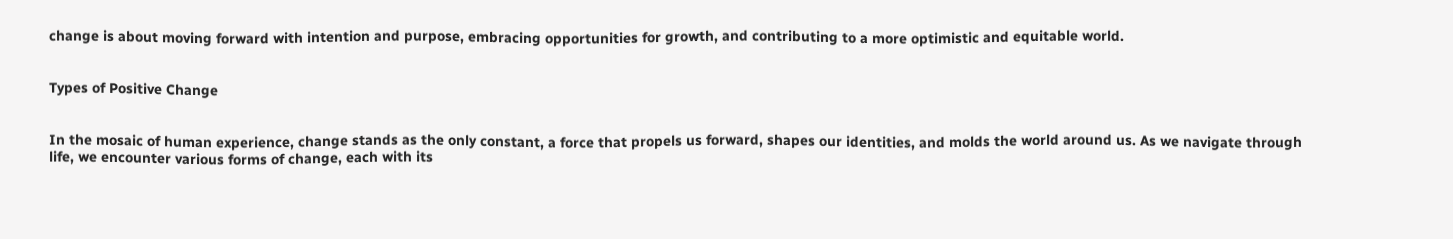change is about moving forward with intention and purpose, embracing opportunities for growth, and contributing to a more optimistic and equitable world.


Types of Positive Change


In the mosaic of human experience, change stands as the only constant, a force that propels us forward, shapes our identities, and molds the world around us. As we navigate through life, we encounter various forms of change, each with its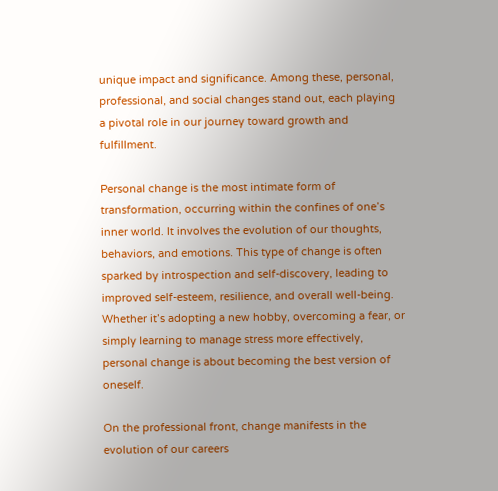unique impact and significance. Among these, personal, professional, and social changes stand out, each playing a pivotal role in our journey toward growth and fulfillment.

Personal change is the most intimate form of transformation, occurring within the confines of one’s inner world. It involves the evolution of our thoughts, behaviors, and emotions. This type of change is often sparked by introspection and self-discovery, leading to improved self-esteem, resilience, and overall well-being. Whether it’s adopting a new hobby, overcoming a fear, or simply learning to manage stress more effectively, personal change is about becoming the best version of oneself.

On the professional front, change manifests in the evolution of our careers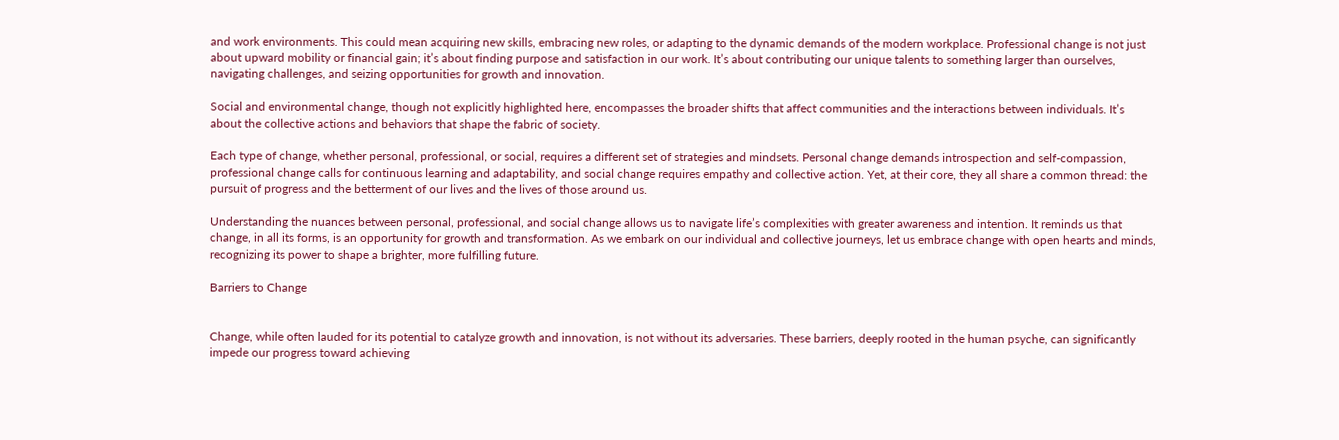and work environments. This could mean acquiring new skills, embracing new roles, or adapting to the dynamic demands of the modern workplace. Professional change is not just about upward mobility or financial gain; it’s about finding purpose and satisfaction in our work. It’s about contributing our unique talents to something larger than ourselves, navigating challenges, and seizing opportunities for growth and innovation.

Social and environmental change, though not explicitly highlighted here, encompasses the broader shifts that affect communities and the interactions between individuals. It’s about the collective actions and behaviors that shape the fabric of society.

Each type of change, whether personal, professional, or social, requires a different set of strategies and mindsets. Personal change demands introspection and self-compassion, professional change calls for continuous learning and adaptability, and social change requires empathy and collective action. Yet, at their core, they all share a common thread: the pursuit of progress and the betterment of our lives and the lives of those around us.

Understanding the nuances between personal, professional, and social change allows us to navigate life’s complexities with greater awareness and intention. It reminds us that change, in all its forms, is an opportunity for growth and transformation. As we embark on our individual and collective journeys, let us embrace change with open hearts and minds, recognizing its power to shape a brighter, more fulfilling future.

Barriers to Change


Change, while often lauded for its potential to catalyze growth and innovation, is not without its adversaries. These barriers, deeply rooted in the human psyche, can significantly impede our progress toward achieving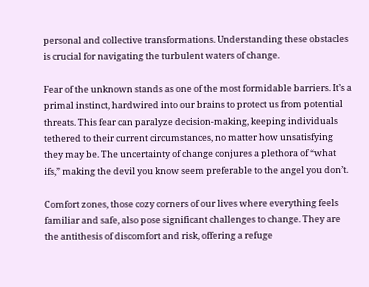personal and collective transformations. Understanding these obstacles is crucial for navigating the turbulent waters of change.

Fear of the unknown stands as one of the most formidable barriers. It’s a primal instinct, hardwired into our brains to protect us from potential threats. This fear can paralyze decision-making, keeping individuals tethered to their current circumstances, no matter how unsatisfying they may be. The uncertainty of change conjures a plethora of “what ifs,” making the devil you know seem preferable to the angel you don’t.

Comfort zones, those cozy corners of our lives where everything feels familiar and safe, also pose significant challenges to change. They are the antithesis of discomfort and risk, offering a refuge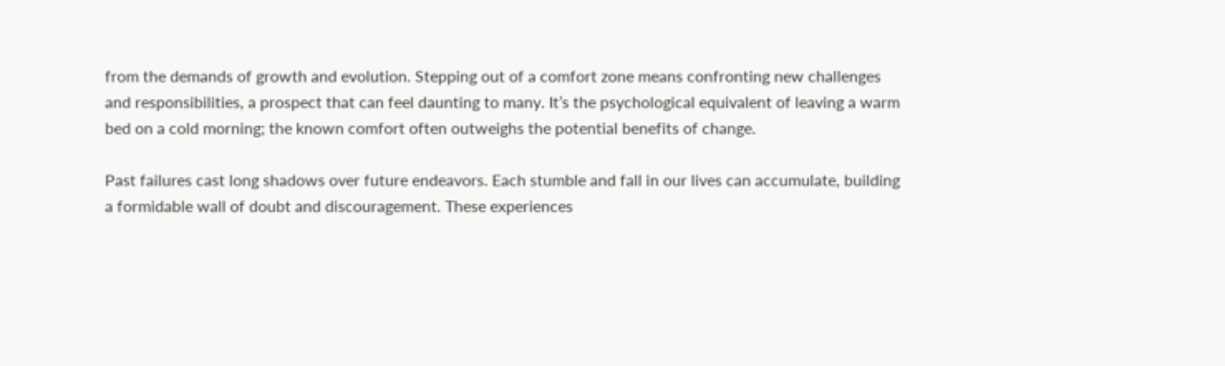from the demands of growth and evolution. Stepping out of a comfort zone means confronting new challenges and responsibilities, a prospect that can feel daunting to many. It’s the psychological equivalent of leaving a warm bed on a cold morning; the known comfort often outweighs the potential benefits of change.

Past failures cast long shadows over future endeavors. Each stumble and fall in our lives can accumulate, building a formidable wall of doubt and discouragement. These experiences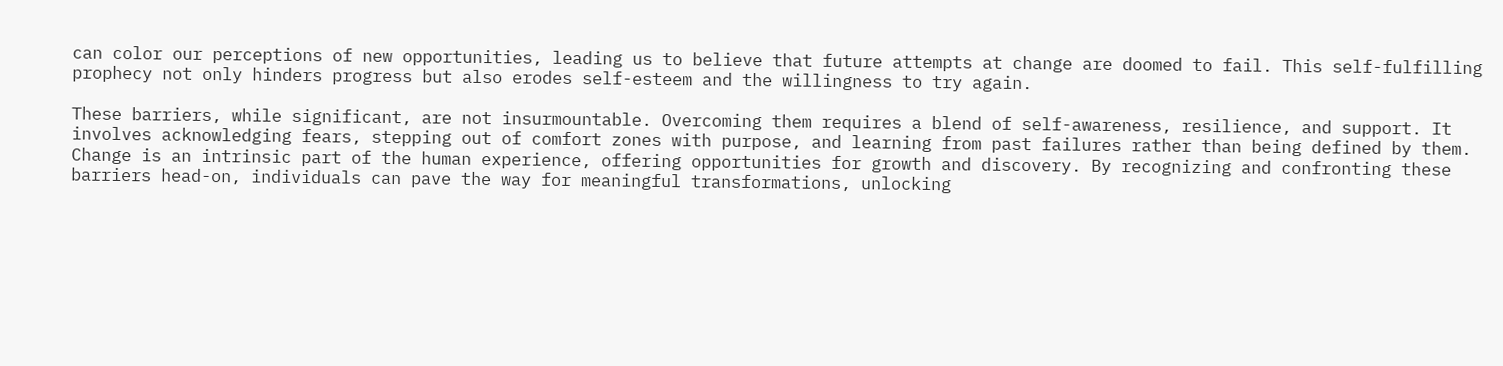can color our perceptions of new opportunities, leading us to believe that future attempts at change are doomed to fail. This self-fulfilling prophecy not only hinders progress but also erodes self-esteem and the willingness to try again.

These barriers, while significant, are not insurmountable. Overcoming them requires a blend of self-awareness, resilience, and support. It involves acknowledging fears, stepping out of comfort zones with purpose, and learning from past failures rather than being defined by them. Change is an intrinsic part of the human experience, offering opportunities for growth and discovery. By recognizing and confronting these barriers head-on, individuals can pave the way for meaningful transformations, unlocking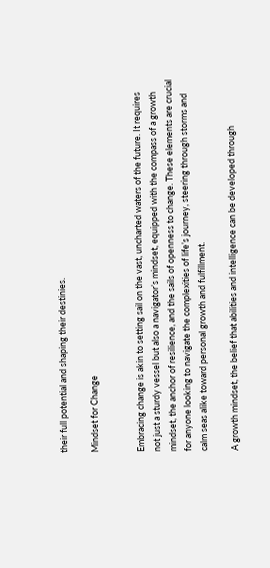their full potential and shaping their destinies.

Mindset for Change


Embracing change is akin to setting sail on the vast, uncharted waters of the future. It requires not just a sturdy vessel but also a navigator’s mindset, equipped with the compass of a growth mindset, the anchor of resilience, and the sails of openness to change. These elements are crucial for anyone looking to navigate the complexities of life’s journey, steering through storms and calm seas alike toward personal growth and fulfillment.

A growth mindset, the belief that abilities and intelligence can be developed through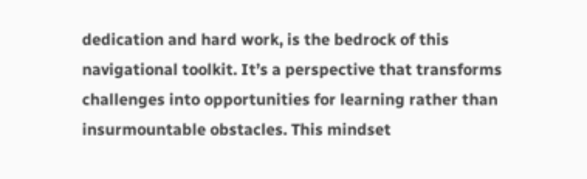dedication and hard work, is the bedrock of this navigational toolkit. It’s a perspective that transforms challenges into opportunities for learning rather than insurmountable obstacles. This mindset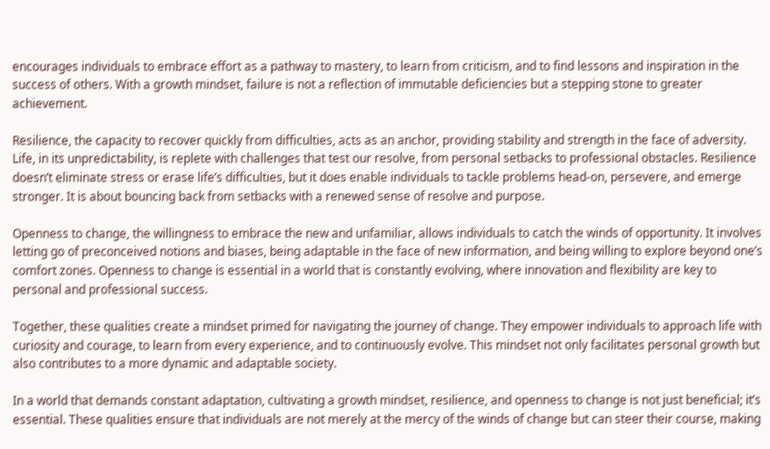encourages individuals to embrace effort as a pathway to mastery, to learn from criticism, and to find lessons and inspiration in the success of others. With a growth mindset, failure is not a reflection of immutable deficiencies but a stepping stone to greater achievement.

Resilience, the capacity to recover quickly from difficulties, acts as an anchor, providing stability and strength in the face of adversity. Life, in its unpredictability, is replete with challenges that test our resolve, from personal setbacks to professional obstacles. Resilience doesn’t eliminate stress or erase life’s difficulties, but it does enable individuals to tackle problems head-on, persevere, and emerge stronger. It is about bouncing back from setbacks with a renewed sense of resolve and purpose.

Openness to change, the willingness to embrace the new and unfamiliar, allows individuals to catch the winds of opportunity. It involves letting go of preconceived notions and biases, being adaptable in the face of new information, and being willing to explore beyond one’s comfort zones. Openness to change is essential in a world that is constantly evolving, where innovation and flexibility are key to personal and professional success.

Together, these qualities create a mindset primed for navigating the journey of change. They empower individuals to approach life with curiosity and courage, to learn from every experience, and to continuously evolve. This mindset not only facilitates personal growth but also contributes to a more dynamic and adaptable society.

In a world that demands constant adaptation, cultivating a growth mindset, resilience, and openness to change is not just beneficial; it’s essential. These qualities ensure that individuals are not merely at the mercy of the winds of change but can steer their course, making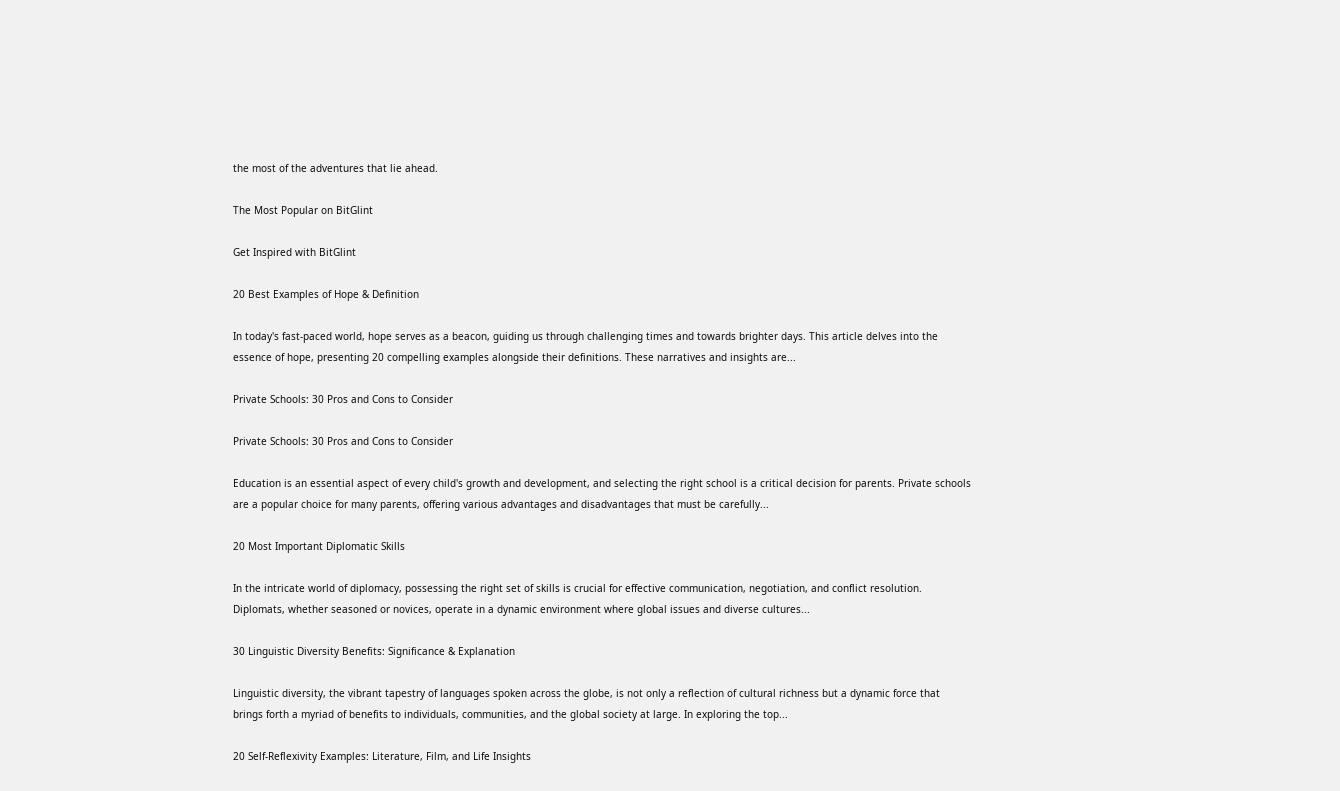the most of the adventures that lie ahead.

The Most Popular on BitGlint

Get Inspired with BitGlint

20 Best Examples of Hope & Definition

In today's fast-paced world, hope serves as a beacon, guiding us through challenging times and towards brighter days. This article delves into the essence of hope, presenting 20 compelling examples alongside their definitions. These narratives and insights are...

Private Schools: 30 Pros and Cons to Consider

Private Schools: 30 Pros and Cons to Consider

Education is an essential aspect of every child's growth and development, and selecting the right school is a critical decision for parents. Private schools are a popular choice for many parents, offering various advantages and disadvantages that must be carefully...

20 Most Important Diplomatic Skills

In the intricate world of diplomacy, possessing the right set of skills is crucial for effective communication, negotiation, and conflict resolution. Diplomats, whether seasoned or novices, operate in a dynamic environment where global issues and diverse cultures...

30 Linguistic Diversity Benefits: Significance & Explanation

Linguistic diversity, the vibrant tapestry of languages spoken across the globe, is not only a reflection of cultural richness but a dynamic force that brings forth a myriad of benefits to individuals, communities, and the global society at large. In exploring the top...

20 Self-Reflexivity Examples: Literature, Film, and Life Insights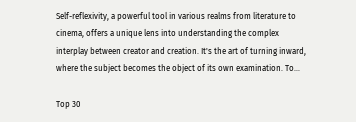Self-reflexivity, a powerful tool in various realms from literature to cinema, offers a unique lens into understanding the complex interplay between creator and creation. It's the art of turning inward, where the subject becomes the object of its own examination. To...

Top 30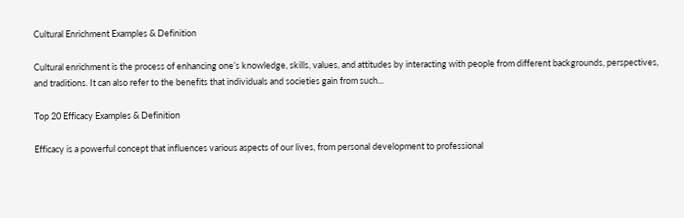Cultural Enrichment Examples & Definition

Cultural enrichment is the process of enhancing one’s knowledge, skills, values, and attitudes by interacting with people from different backgrounds, perspectives, and traditions. It can also refer to the benefits that individuals and societies gain from such...

Top 20 Efficacy Examples & Definition

Efficacy is a powerful concept that influences various aspects of our lives, from personal development to professional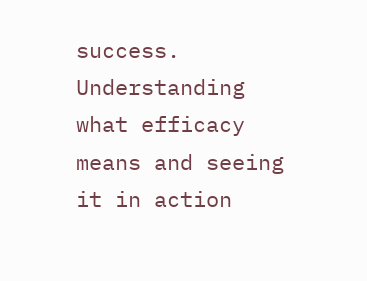success. Understanding what efficacy means and seeing it in action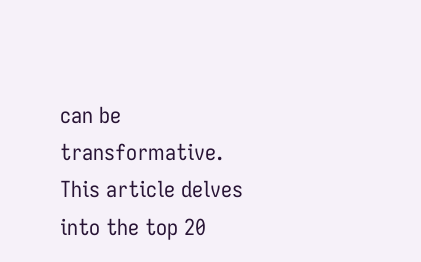can be transformative. This article delves into the top 20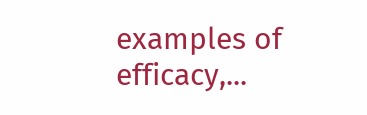examples of efficacy,...